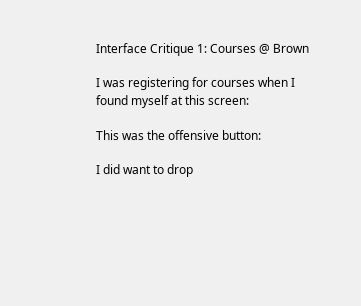Interface Critique 1: Courses @ Brown

I was registering for courses when I found myself at this screen:

This was the offensive button:

I did want to drop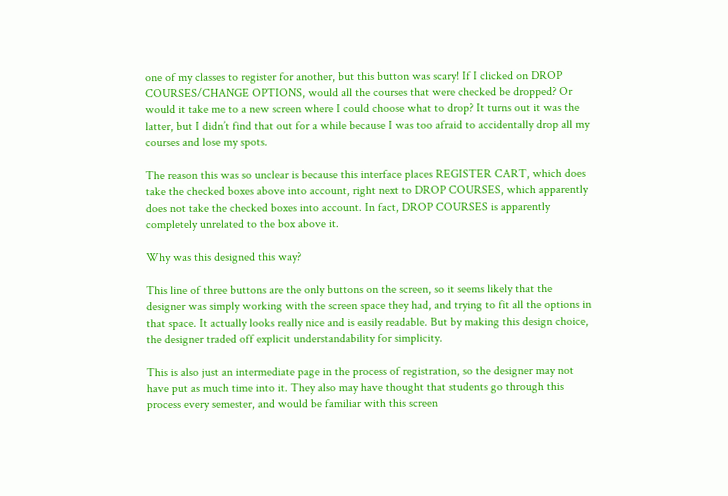one of my classes to register for another, but this button was scary! If I clicked on DROP COURSES/CHANGE OPTIONS, would all the courses that were checked be dropped? Or would it take me to a new screen where I could choose what to drop? It turns out it was the latter, but I didn’t find that out for a while because I was too afraid to accidentally drop all my courses and lose my spots.

The reason this was so unclear is because this interface places REGISTER CART, which does take the checked boxes above into account, right next to DROP COURSES, which apparently does not take the checked boxes into account. In fact, DROP COURSES is apparently completely unrelated to the box above it.

Why was this designed this way?

This line of three buttons are the only buttons on the screen, so it seems likely that the designer was simply working with the screen space they had, and trying to fit all the options in that space. It actually looks really nice and is easily readable. But by making this design choice, the designer traded off explicit understandability for simplicity.

This is also just an intermediate page in the process of registration, so the designer may not have put as much time into it. They also may have thought that students go through this process every semester, and would be familiar with this screen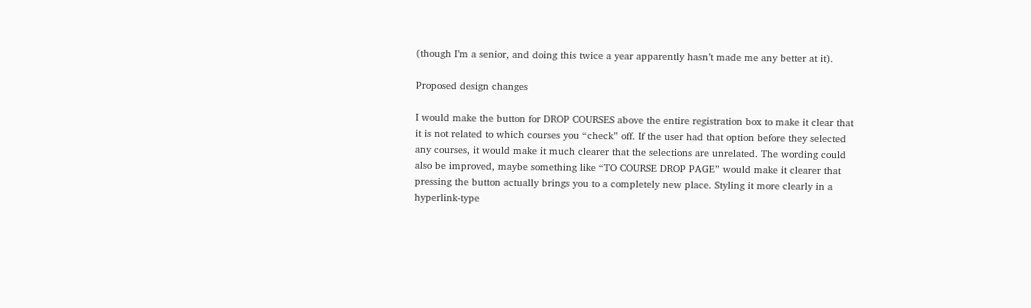(though I’m a senior, and doing this twice a year apparently hasn’t made me any better at it).

Proposed design changes

I would make the button for DROP COURSES above the entire registration box to make it clear that it is not related to which courses you “check” off. If the user had that option before they selected any courses, it would make it much clearer that the selections are unrelated. The wording could also be improved, maybe something like “TO COURSE DROP PAGE” would make it clearer that pressing the button actually brings you to a completely new place. Styling it more clearly in a hyperlink-type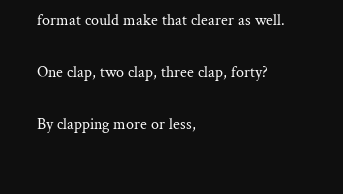format could make that clearer as well.

One clap, two clap, three clap, forty?

By clapping more or less,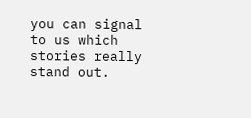you can signal to us which stories really stand out.